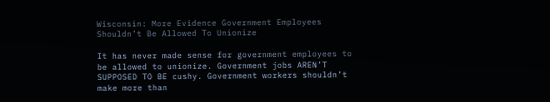Wisconsin: More Evidence Government Employees Shouldn’t Be Allowed To Unionize

It has never made sense for government employees to be allowed to unionize. Government jobs AREN’T SUPPOSED TO BE cushy. Government workers shouldn’t make more than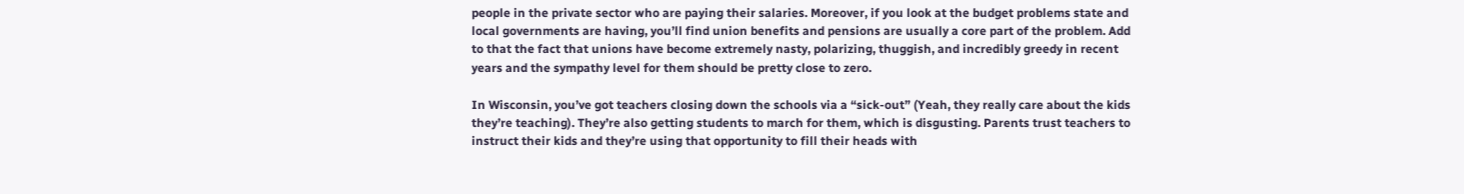people in the private sector who are paying their salaries. Moreover, if you look at the budget problems state and local governments are having, you’ll find union benefits and pensions are usually a core part of the problem. Add to that the fact that unions have become extremely nasty, polarizing, thuggish, and incredibly greedy in recent years and the sympathy level for them should be pretty close to zero.

In Wisconsin, you’ve got teachers closing down the schools via a “sick-out” (Yeah, they really care about the kids they’re teaching). They’re also getting students to march for them, which is disgusting. Parents trust teachers to instruct their kids and they’re using that opportunity to fill their heads with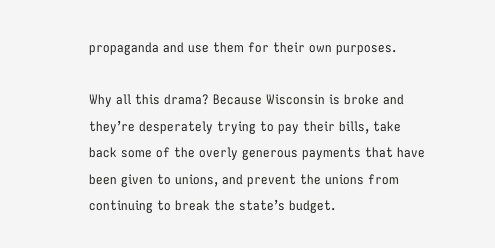propaganda and use them for their own purposes.

Why all this drama? Because Wisconsin is broke and they’re desperately trying to pay their bills, take back some of the overly generous payments that have been given to unions, and prevent the unions from continuing to break the state’s budget.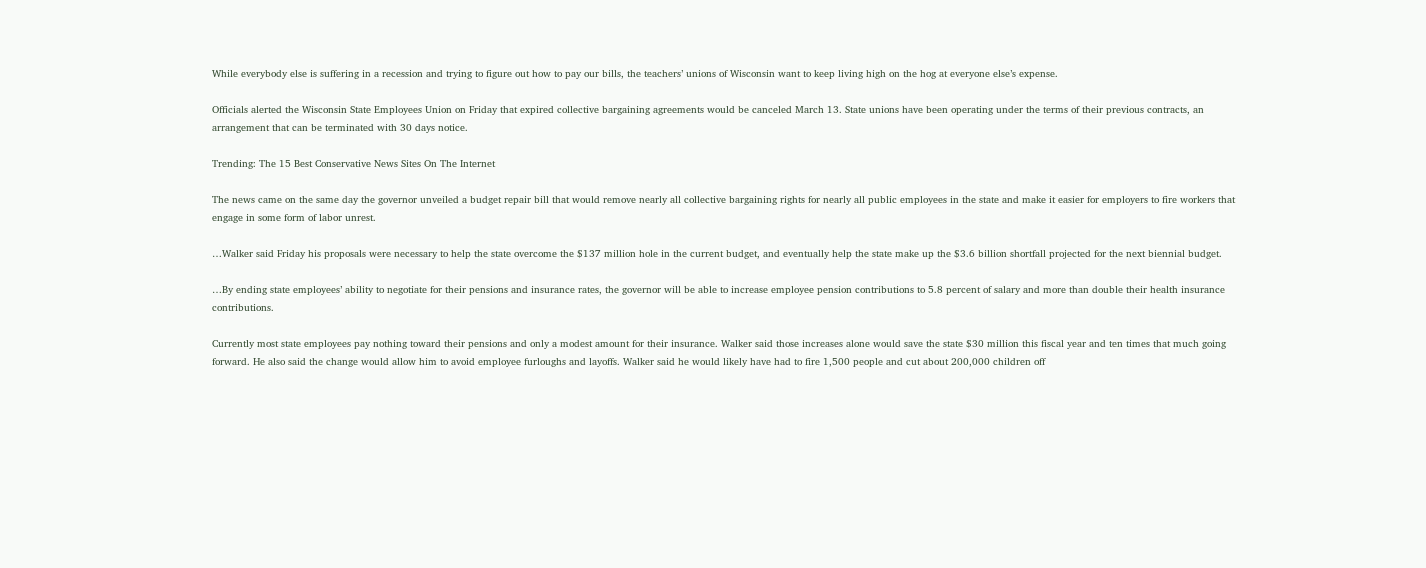While everybody else is suffering in a recession and trying to figure out how to pay our bills, the teachers’ unions of Wisconsin want to keep living high on the hog at everyone else’s expense.

Officials alerted the Wisconsin State Employees Union on Friday that expired collective bargaining agreements would be canceled March 13. State unions have been operating under the terms of their previous contracts, an arrangement that can be terminated with 30 days notice.

Trending: The 15 Best Conservative News Sites On The Internet

The news came on the same day the governor unveiled a budget repair bill that would remove nearly all collective bargaining rights for nearly all public employees in the state and make it easier for employers to fire workers that engage in some form of labor unrest.

…Walker said Friday his proposals were necessary to help the state overcome the $137 million hole in the current budget, and eventually help the state make up the $3.6 billion shortfall projected for the next biennial budget.

…By ending state employees’ ability to negotiate for their pensions and insurance rates, the governor will be able to increase employee pension contributions to 5.8 percent of salary and more than double their health insurance contributions.

Currently most state employees pay nothing toward their pensions and only a modest amount for their insurance. Walker said those increases alone would save the state $30 million this fiscal year and ten times that much going forward. He also said the change would allow him to avoid employee furloughs and layoffs. Walker said he would likely have had to fire 1,500 people and cut about 200,000 children off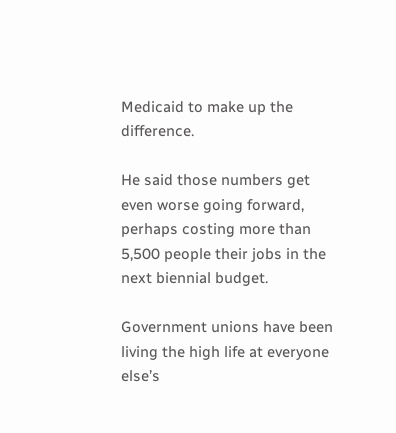Medicaid to make up the difference.

He said those numbers get even worse going forward, perhaps costing more than 5,500 people their jobs in the next biennial budget.

Government unions have been living the high life at everyone else’s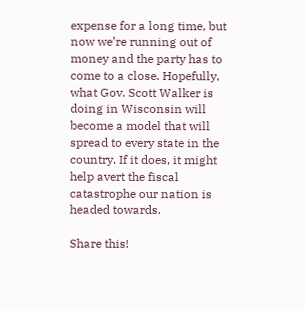expense for a long time, but now we’re running out of money and the party has to come to a close. Hopefully, what Gov. Scott Walker is doing in Wisconsin will become a model that will spread to every state in the country. If it does, it might help avert the fiscal catastrophe our nation is headed towards.

Share this!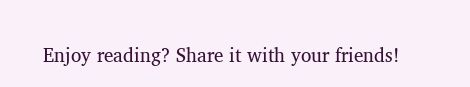Enjoy reading? Share it with your friends!